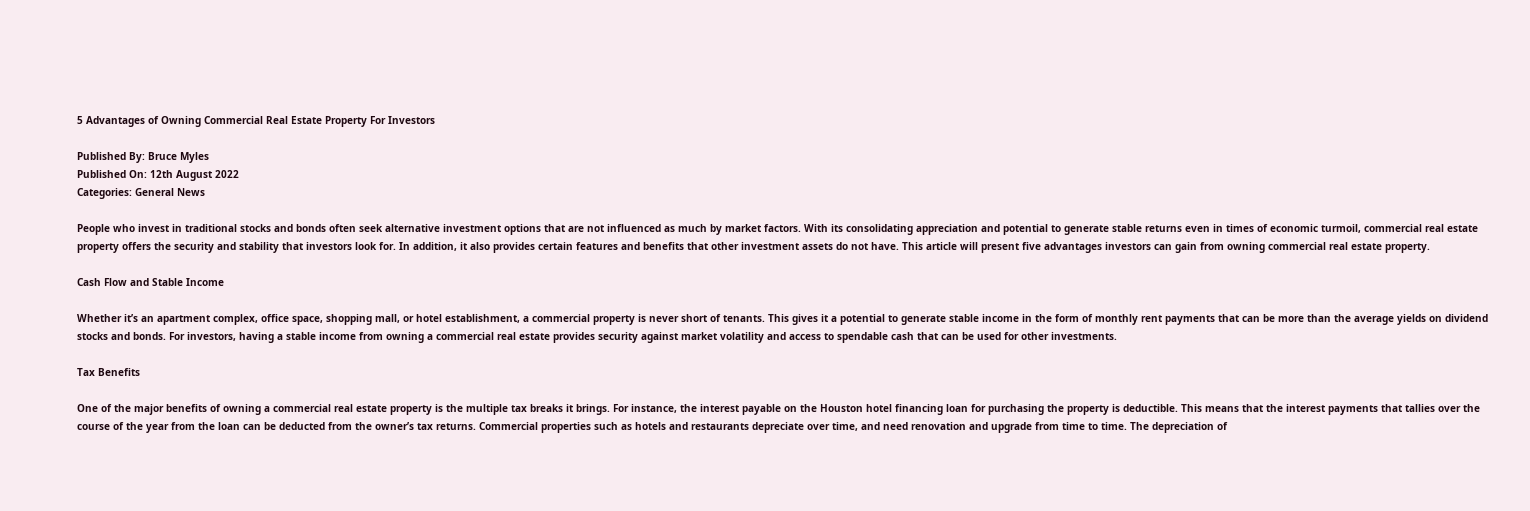5 Advantages of Owning Commercial Real Estate Property For Investors

Published By: Bruce Myles
Published On: 12th August 2022
Categories: General News

People who invest in traditional stocks and bonds often seek alternative investment options that are not influenced as much by market factors. With its consolidating appreciation and potential to generate stable returns even in times of economic turmoil, commercial real estate property offers the security and stability that investors look for. In addition, it also provides certain features and benefits that other investment assets do not have. This article will present five advantages investors can gain from owning commercial real estate property.

Cash Flow and Stable Income

Whether it’s an apartment complex, office space, shopping mall, or hotel establishment, a commercial property is never short of tenants. This gives it a potential to generate stable income in the form of monthly rent payments that can be more than the average yields on dividend stocks and bonds. For investors, having a stable income from owning a commercial real estate provides security against market volatility and access to spendable cash that can be used for other investments.

Tax Benefits

One of the major benefits of owning a commercial real estate property is the multiple tax breaks it brings. For instance, the interest payable on the Houston hotel financing loan for purchasing the property is deductible. This means that the interest payments that tallies over the course of the year from the loan can be deducted from the owner’s tax returns. Commercial properties such as hotels and restaurants depreciate over time, and need renovation and upgrade from time to time. The depreciation of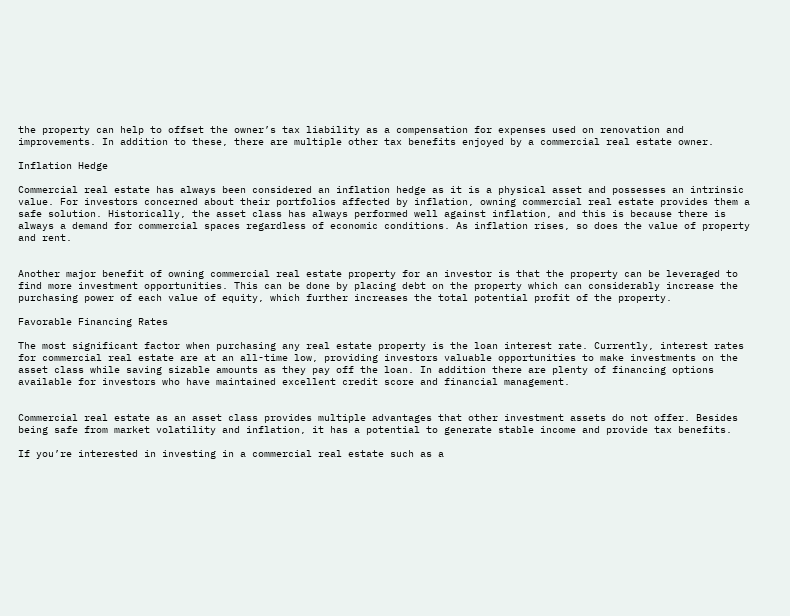the property can help to offset the owner’s tax liability as a compensation for expenses used on renovation and improvements. In addition to these, there are multiple other tax benefits enjoyed by a commercial real estate owner.

Inflation Hedge

Commercial real estate has always been considered an inflation hedge as it is a physical asset and possesses an intrinsic value. For investors concerned about their portfolios affected by inflation, owning commercial real estate provides them a safe solution. Historically, the asset class has always performed well against inflation, and this is because there is always a demand for commercial spaces regardless of economic conditions. As inflation rises, so does the value of property and rent.


Another major benefit of owning commercial real estate property for an investor is that the property can be leveraged to find more investment opportunities. This can be done by placing debt on the property which can considerably increase the purchasing power of each value of equity, which further increases the total potential profit of the property.

Favorable Financing Rates

The most significant factor when purchasing any real estate property is the loan interest rate. Currently, interest rates for commercial real estate are at an all-time low, providing investors valuable opportunities to make investments on the asset class while saving sizable amounts as they pay off the loan. In addition there are plenty of financing options available for investors who have maintained excellent credit score and financial management.


Commercial real estate as an asset class provides multiple advantages that other investment assets do not offer. Besides being safe from market volatility and inflation, it has a potential to generate stable income and provide tax benefits.

If you’re interested in investing in a commercial real estate such as a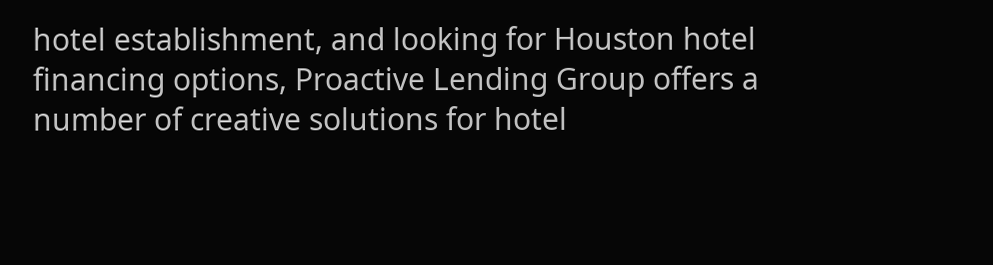hotel establishment, and looking for Houston hotel financing options, Proactive Lending Group offers a number of creative solutions for hotel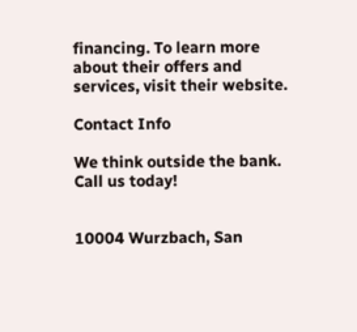financing. To learn more about their offers and services, visit their website.

Contact Info

We think outside the bank. Call us today!


10004 Wurzbach, San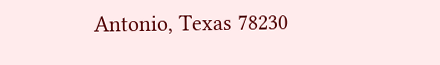Antonio, Texas 78230